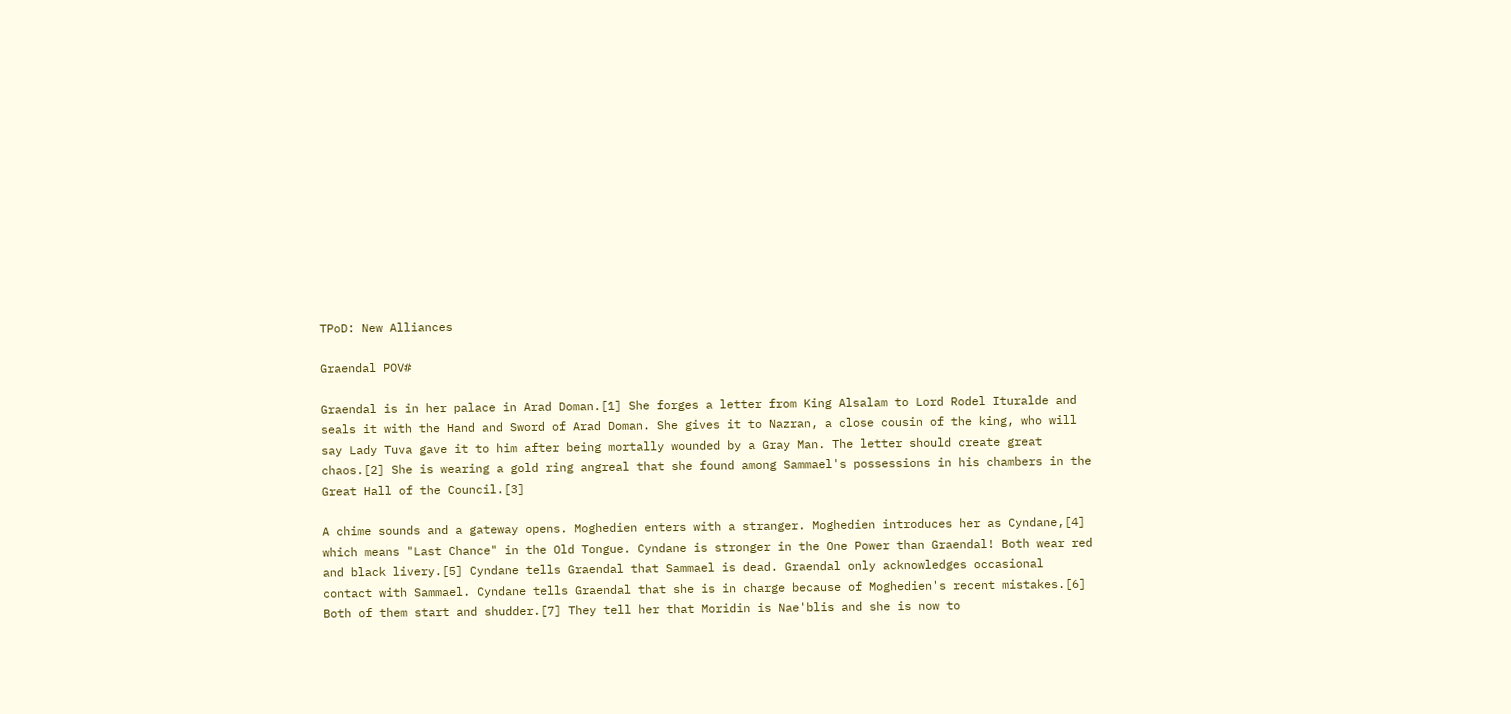TPoD: New Alliances

Graendal POV#

Graendal is in her palace in Arad Doman.[1] She forges a letter from King Alsalam to Lord Rodel Ituralde and seals it with the Hand and Sword of Arad Doman. She gives it to Nazran, a close cousin of the king, who will say Lady Tuva gave it to him after being mortally wounded by a Gray Man. The letter should create great chaos.[2] She is wearing a gold ring angreal that she found among Sammael's possessions in his chambers in the Great Hall of the Council.[3]

A chime sounds and a gateway opens. Moghedien enters with a stranger. Moghedien introduces her as Cyndane,[4] which means "Last Chance" in the Old Tongue. Cyndane is stronger in the One Power than Graendal! Both wear red and black livery.[5] Cyndane tells Graendal that Sammael is dead. Graendal only acknowledges occasional contact with Sammael. Cyndane tells Graendal that she is in charge because of Moghedien's recent mistakes.[6] Both of them start and shudder.[7] They tell her that Moridin is Nae'blis and she is now to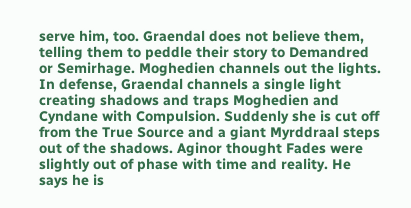serve him, too. Graendal does not believe them, telling them to peddle their story to Demandred or Semirhage. Moghedien channels out the lights. In defense, Graendal channels a single light creating shadows and traps Moghedien and Cyndane with Compulsion. Suddenly she is cut off from the True Source and a giant Myrddraal steps out of the shadows. Aginor thought Fades were slightly out of phase with time and reality. He says he is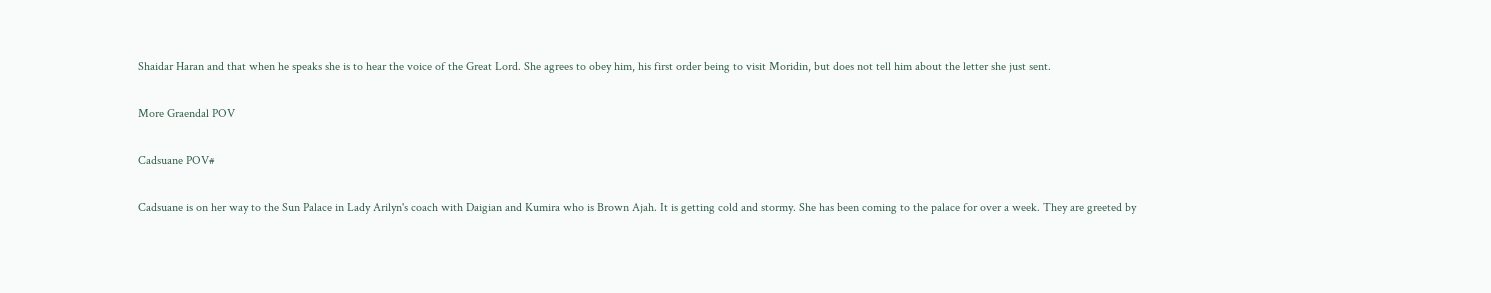Shaidar Haran and that when he speaks she is to hear the voice of the Great Lord. She agrees to obey him, his first order being to visit Moridin, but does not tell him about the letter she just sent.

More Graendal POV

Cadsuane POV#

Cadsuane is on her way to the Sun Palace in Lady Arilyn's coach with Daigian and Kumira who is Brown Ajah. It is getting cold and stormy. She has been coming to the palace for over a week. They are greeted by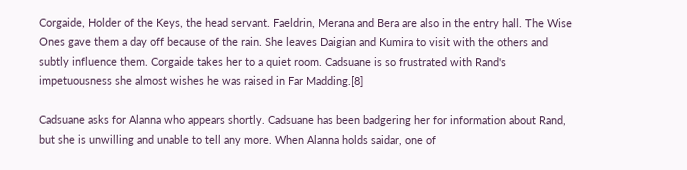Corgaide, Holder of the Keys, the head servant. Faeldrin, Merana and Bera are also in the entry hall. The Wise Ones gave them a day off because of the rain. She leaves Daigian and Kumira to visit with the others and subtly influence them. Corgaide takes her to a quiet room. Cadsuane is so frustrated with Rand's impetuousness she almost wishes he was raised in Far Madding.[8]

Cadsuane asks for Alanna who appears shortly. Cadsuane has been badgering her for information about Rand, but she is unwilling and unable to tell any more. When Alanna holds saidar, one of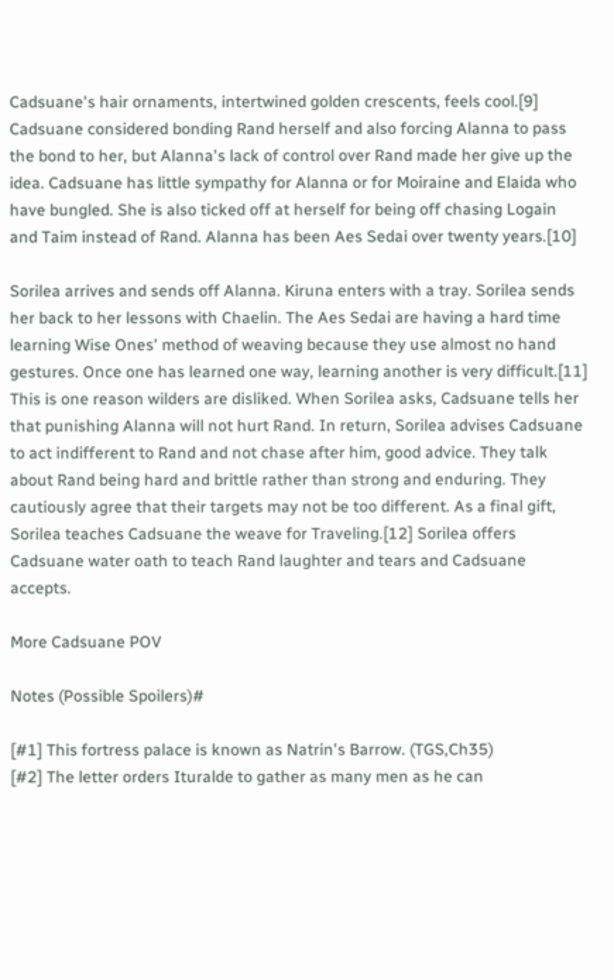Cadsuane's hair ornaments, intertwined golden crescents, feels cool.[9] Cadsuane considered bonding Rand herself and also forcing Alanna to pass the bond to her, but Alanna's lack of control over Rand made her give up the idea. Cadsuane has little sympathy for Alanna or for Moiraine and Elaida who have bungled. She is also ticked off at herself for being off chasing Logain and Taim instead of Rand. Alanna has been Aes Sedai over twenty years.[10]

Sorilea arrives and sends off Alanna. Kiruna enters with a tray. Sorilea sends her back to her lessons with Chaelin. The Aes Sedai are having a hard time learning Wise Ones' method of weaving because they use almost no hand gestures. Once one has learned one way, learning another is very difficult.[11] This is one reason wilders are disliked. When Sorilea asks, Cadsuane tells her that punishing Alanna will not hurt Rand. In return, Sorilea advises Cadsuane to act indifferent to Rand and not chase after him, good advice. They talk about Rand being hard and brittle rather than strong and enduring. They cautiously agree that their targets may not be too different. As a final gift, Sorilea teaches Cadsuane the weave for Traveling.[12] Sorilea offers Cadsuane water oath to teach Rand laughter and tears and Cadsuane accepts.

More Cadsuane POV

Notes (Possible Spoilers)#

[#1] This fortress palace is known as Natrin's Barrow. (TGS,Ch35)
[#2] The letter orders Ituralde to gather as many men as he can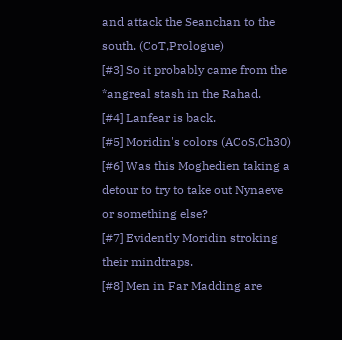and attack the Seanchan to the south. (CoT,Prologue)
[#3] So it probably came from the *angreal stash in the Rahad.
[#4] Lanfear is back.
[#5] Moridin's colors (ACoS,Ch30)
[#6] Was this Moghedien taking a detour to try to take out Nynaeve or something else?
[#7] Evidently Moridin stroking their mindtraps.
[#8] Men in Far Madding are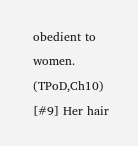obedient to women. (TPoD,Ch10)
[#9] Her hair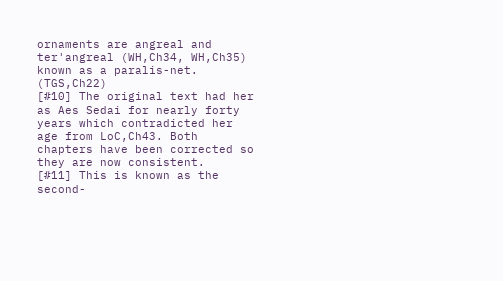ornaments are angreal and ter'angreal (WH,Ch34, WH,Ch35) known as a paralis-net. (TGS,Ch22)
[#10] The original text had her as Aes Sedai for nearly forty years which contradicted her age from LoC,Ch43. Both chapters have been corrected so they are now consistent.
[#11] This is known as the second-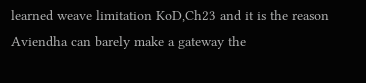learned weave limitation KoD,Ch23 and it is the reason Aviendha can barely make a gateway the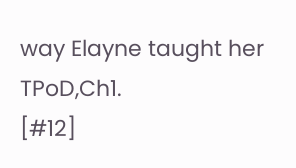way Elayne taught her TPoD,Ch1.
[#12]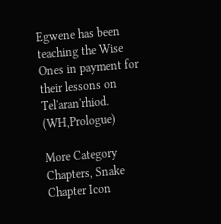Egwene has been teaching the Wise Ones in payment for their lessons on Tel'aran'rhiod. (WH,Prologue)

More Category Chapters, Snake Chapter Icon